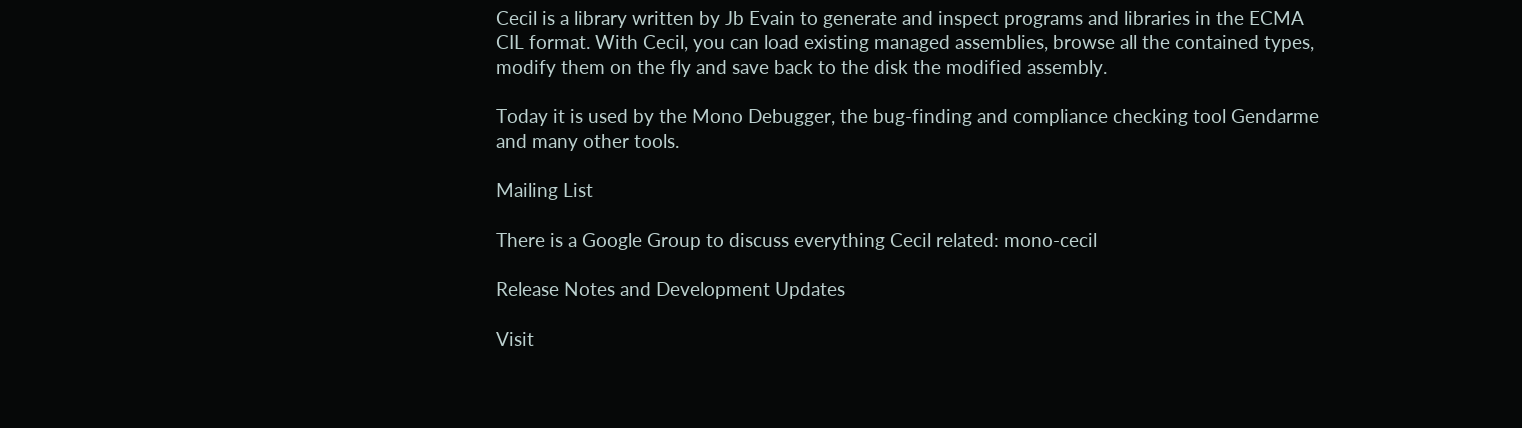Cecil is a library written by Jb Evain to generate and inspect programs and libraries in the ECMA CIL format. With Cecil, you can load existing managed assemblies, browse all the contained types, modify them on the fly and save back to the disk the modified assembly.

Today it is used by the Mono Debugger, the bug-finding and compliance checking tool Gendarme and many other tools.

Mailing List

There is a Google Group to discuss everything Cecil related: mono-cecil

Release Notes and Development Updates

Visit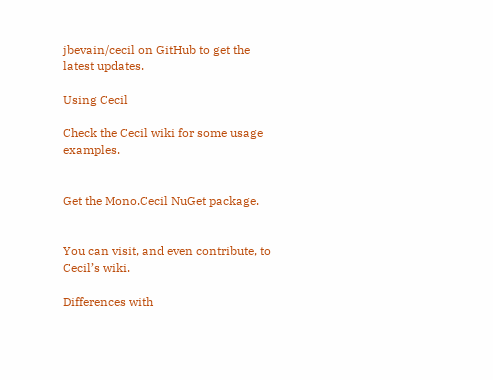jbevain/cecil on GitHub to get the latest updates.

Using Cecil

Check the Cecil wiki for some usage examples.


Get the Mono.Cecil NuGet package.


You can visit, and even contribute, to Cecil’s wiki.

Differences with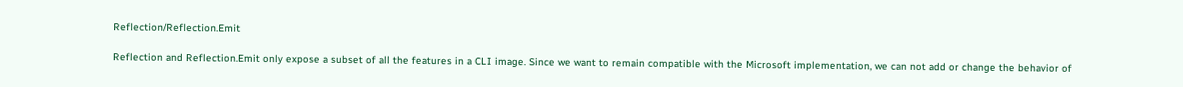Reflection/Reflection.Emit

Reflection and Reflection.Emit only expose a subset of all the features in a CLI image. Since we want to remain compatible with the Microsoft implementation, we can not add or change the behavior of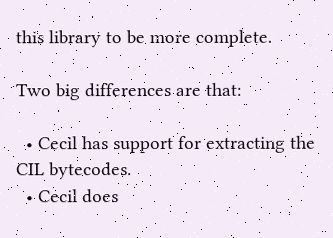this library to be more complete.

Two big differences are that:

  • Cecil has support for extracting the CIL bytecodes.
  • Cecil does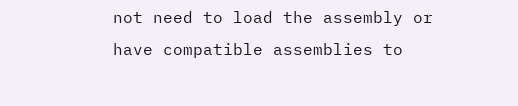not need to load the assembly or have compatible assemblies to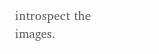introspect the images.